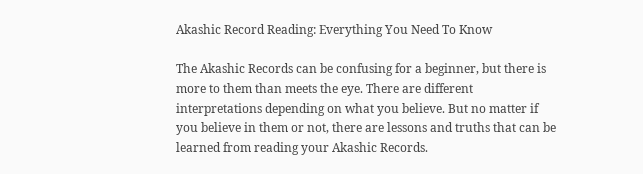Akashic Record Reading: Everything You Need To Know

The Akashic Records can be confusing for a beginner, but there is more to them than meets the eye. There are different interpretations depending on what you believe. But no matter if you believe in them or not, there are lessons and truths that can be learned from reading your Akashic Records.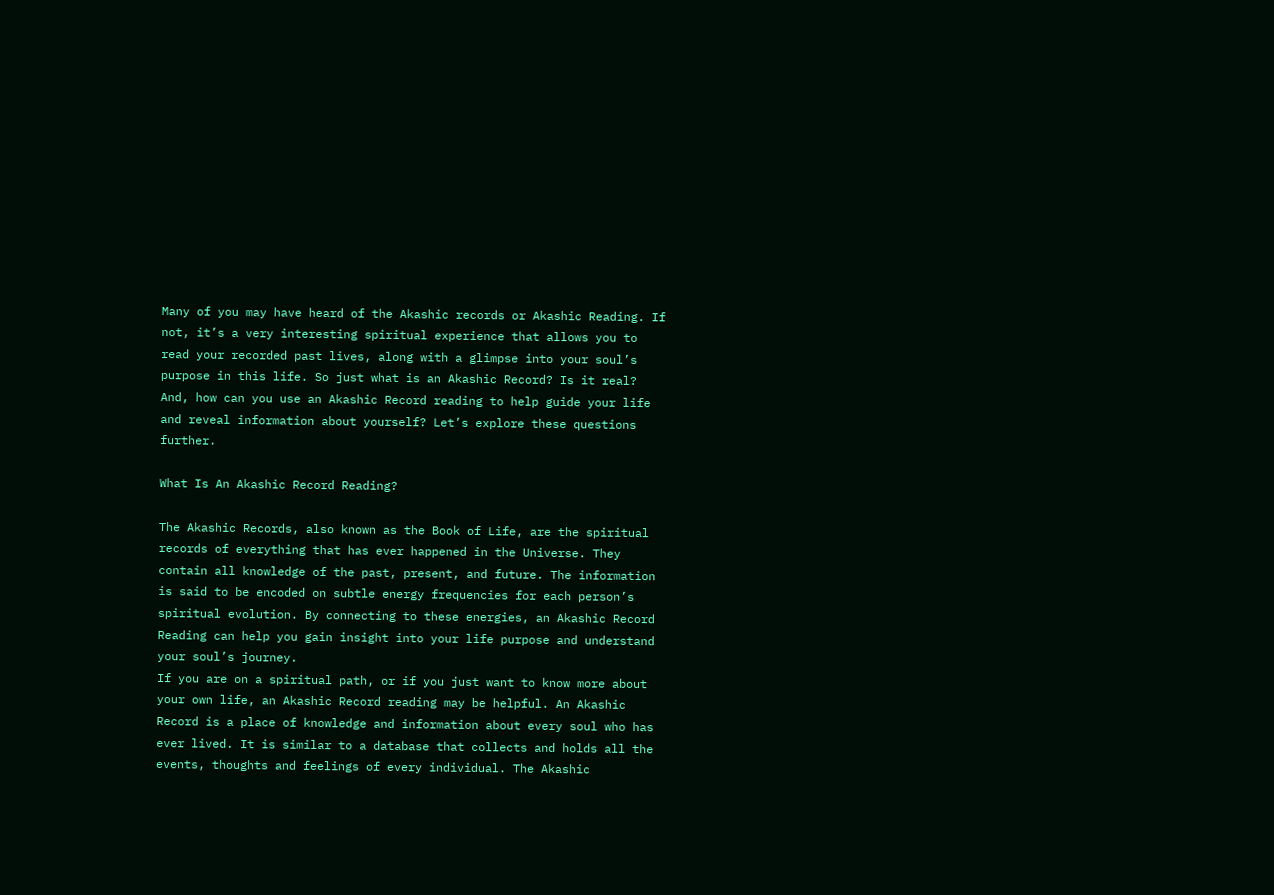Many of you may have heard of the Akashic records or Akashic Reading. If not, it’s a very interesting spiritual experience that allows you to read your recorded past lives, along with a glimpse into your soul’s purpose in this life. So just what is an Akashic Record? Is it real? And, how can you use an Akashic Record reading to help guide your life and reveal information about yourself? Let’s explore these questions further.

What Is An Akashic Record Reading?

The Akashic Records, also known as the Book of Life, are the spiritual records of everything that has ever happened in the Universe. They contain all knowledge of the past, present, and future. The information is said to be encoded on subtle energy frequencies for each person’s spiritual evolution. By connecting to these energies, an Akashic Record Reading can help you gain insight into your life purpose and understand your soul’s journey.
If you are on a spiritual path, or if you just want to know more about your own life, an Akashic Record reading may be helpful. An Akashic Record is a place of knowledge and information about every soul who has ever lived. It is similar to a database that collects and holds all the events, thoughts and feelings of every individual. The Akashic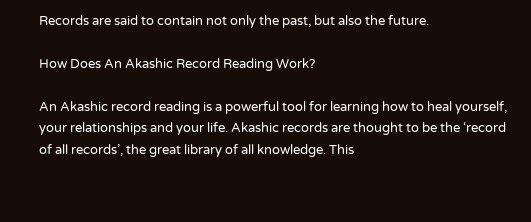Records are said to contain not only the past, but also the future.

How Does An Akashic Record Reading Work?

An Akashic record reading is a powerful tool for learning how to heal yourself, your relationships and your life. Akashic records are thought to be the ‘record of all records’, the great library of all knowledge. This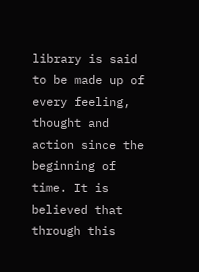library is said to be made up of every feeling, thought and action since the beginning of time. It is believed that through this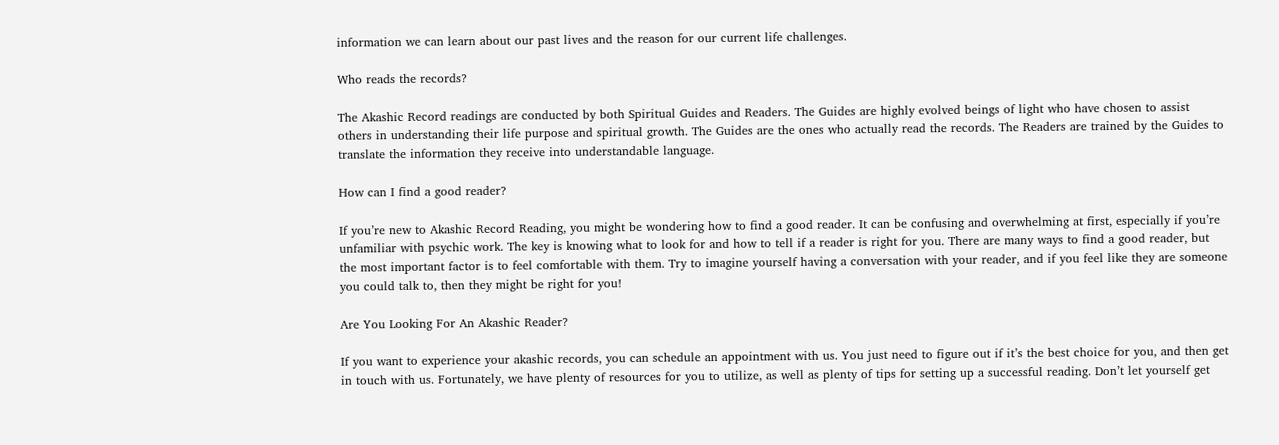information we can learn about our past lives and the reason for our current life challenges.

Who reads the records?

The Akashic Record readings are conducted by both Spiritual Guides and Readers. The Guides are highly evolved beings of light who have chosen to assist others in understanding their life purpose and spiritual growth. The Guides are the ones who actually read the records. The Readers are trained by the Guides to translate the information they receive into understandable language.

How can I find a good reader?

If you’re new to Akashic Record Reading, you might be wondering how to find a good reader. It can be confusing and overwhelming at first, especially if you’re unfamiliar with psychic work. The key is knowing what to look for and how to tell if a reader is right for you. There are many ways to find a good reader, but the most important factor is to feel comfortable with them. Try to imagine yourself having a conversation with your reader, and if you feel like they are someone you could talk to, then they might be right for you!

Are You Looking For An Akashic Reader?

If you want to experience your akashic records, you can schedule an appointment with us. You just need to figure out if it’s the best choice for you, and then get in touch with us. Fortunately, we have plenty of resources for you to utilize, as well as plenty of tips for setting up a successful reading. Don’t let yourself get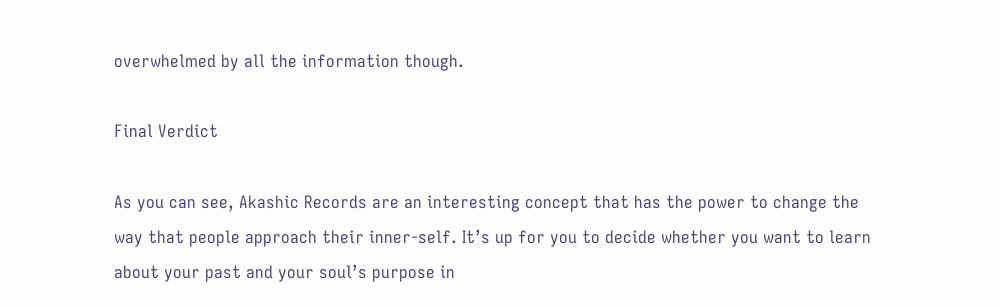overwhelmed by all the information though.

Final Verdict

As you can see, Akashic Records are an interesting concept that has the power to change the way that people approach their inner-self. It’s up for you to decide whether you want to learn about your past and your soul’s purpose in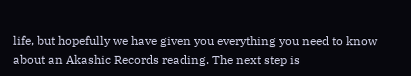life, but hopefully we have given you everything you need to know about an Akashic Records reading. The next step is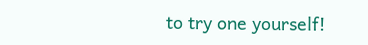to try one yourself!